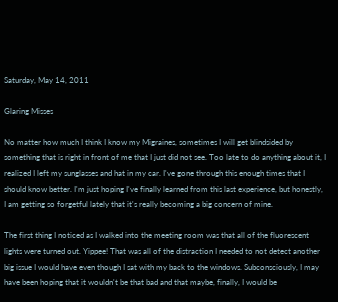Saturday, May 14, 2011

Glaring Misses

No matter how much I think I know my Migraines, sometimes I will get blindsided by something that is right in front of me that I just did not see. Too late to do anything about it, I realized I left my sunglasses and hat in my car. I've gone through this enough times that I should know better. I'm just hoping I've finally learned from this last experience, but honestly, I am getting so forgetful lately that it's really becoming a big concern of mine.

The first thing I noticed as I walked into the meeting room was that all of the fluorescent lights were turned out. Yippee! That was all of the distraction I needed to not detect another big issue I would have even though I sat with my back to the windows. Subconsciously, I may have been hoping that it wouldn't be that bad and that maybe, finally, I would be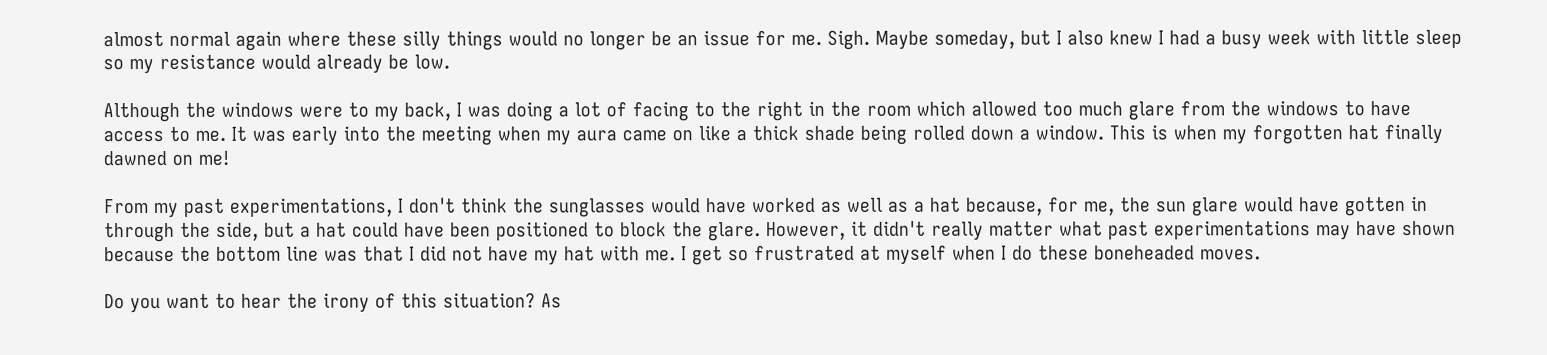almost normal again where these silly things would no longer be an issue for me. Sigh. Maybe someday, but I also knew I had a busy week with little sleep so my resistance would already be low.

Although the windows were to my back, I was doing a lot of facing to the right in the room which allowed too much glare from the windows to have access to me. It was early into the meeting when my aura came on like a thick shade being rolled down a window. This is when my forgotten hat finally dawned on me!

From my past experimentations, I don't think the sunglasses would have worked as well as a hat because, for me, the sun glare would have gotten in through the side, but a hat could have been positioned to block the glare. However, it didn't really matter what past experimentations may have shown because the bottom line was that I did not have my hat with me. I get so frustrated at myself when I do these boneheaded moves.

Do you want to hear the irony of this situation? As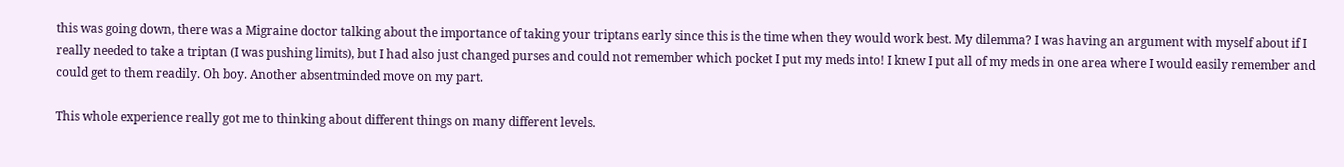this was going down, there was a Migraine doctor talking about the importance of taking your triptans early since this is the time when they would work best. My dilemma? I was having an argument with myself about if I really needed to take a triptan (I was pushing limits), but I had also just changed purses and could not remember which pocket I put my meds into! I knew I put all of my meds in one area where I would easily remember and could get to them readily. Oh boy. Another absentminded move on my part.

This whole experience really got me to thinking about different things on many different levels.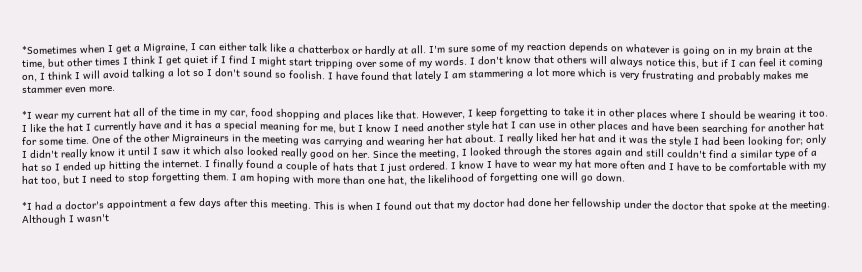*Sometimes when I get a Migraine, I can either talk like a chatterbox or hardly at all. I'm sure some of my reaction depends on whatever is going on in my brain at the time, but other times I think I get quiet if I find I might start tripping over some of my words. I don't know that others will always notice this, but if I can feel it coming on, I think I will avoid talking a lot so I don't sound so foolish. I have found that lately I am stammering a lot more which is very frustrating and probably makes me stammer even more.

*I wear my current hat all of the time in my car, food shopping and places like that. However, I keep forgetting to take it in other places where I should be wearing it too. I like the hat I currently have and it has a special meaning for me, but I know I need another style hat I can use in other places and have been searching for another hat for some time. One of the other Migraineurs in the meeting was carrying and wearing her hat about. I really liked her hat and it was the style I had been looking for; only I didn't really know it until I saw it which also looked really good on her. Since the meeting, I looked through the stores again and still couldn't find a similar type of a hat so I ended up hitting the internet. I finally found a couple of hats that I just ordered. I know I have to wear my hat more often and I have to be comfortable with my hat too, but I need to stop forgetting them. I am hoping with more than one hat, the likelihood of forgetting one will go down.

*I had a doctor's appointment a few days after this meeting. This is when I found out that my doctor had done her fellowship under the doctor that spoke at the meeting. Although I wasn't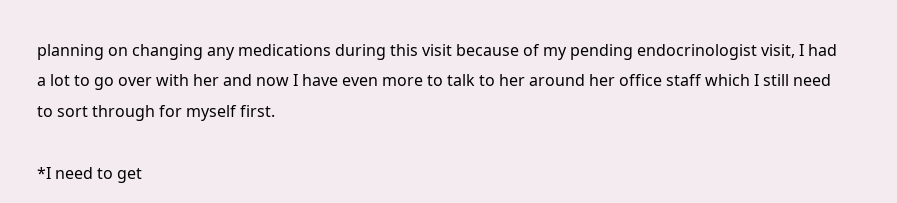planning on changing any medications during this visit because of my pending endocrinologist visit, I had a lot to go over with her and now I have even more to talk to her around her office staff which I still need to sort through for myself first.

*I need to get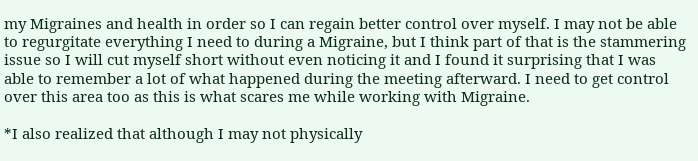my Migraines and health in order so I can regain better control over myself. I may not be able to regurgitate everything I need to during a Migraine, but I think part of that is the stammering issue so I will cut myself short without even noticing it and I found it surprising that I was able to remember a lot of what happened during the meeting afterward. I need to get control over this area too as this is what scares me while working with Migraine.

*I also realized that although I may not physically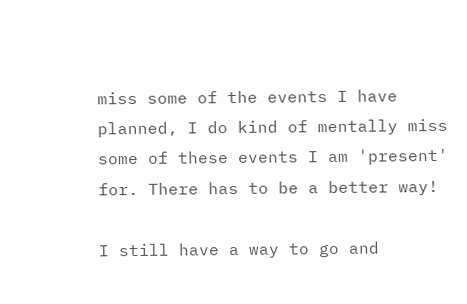miss some of the events I have planned, I do kind of mentally miss some of these events I am 'present' for. There has to be a better way!

I still have a way to go and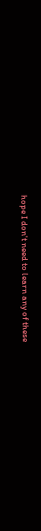hope I don't need to learn any of these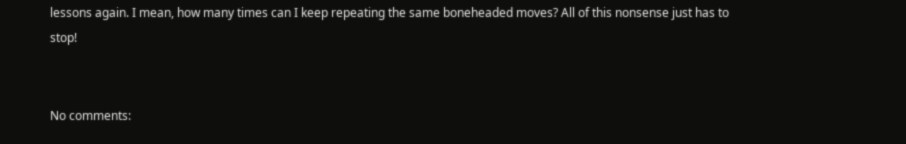lessons again. I mean, how many times can I keep repeating the same boneheaded moves? All of this nonsense just has to stop!


No comments: